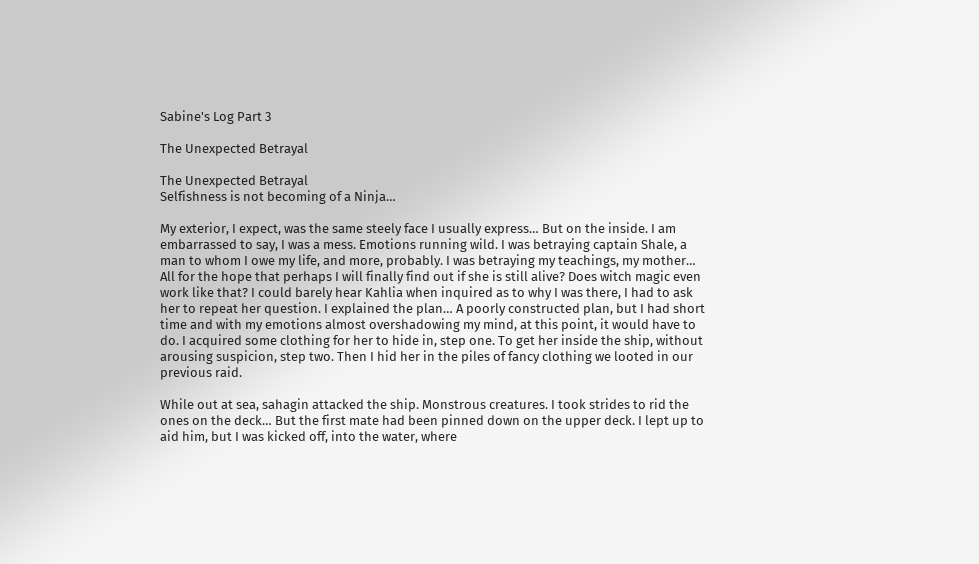Sabine's Log Part 3

The Unexpected Betrayal

The Unexpected Betrayal
Selfishness is not becoming of a Ninja…

My exterior, I expect, was the same steely face I usually express… But on the inside. I am embarrassed to say, I was a mess. Emotions running wild. I was betraying captain Shale, a man to whom I owe my life, and more, probably. I was betraying my teachings, my mother… All for the hope that perhaps I will finally find out if she is still alive? Does witch magic even work like that? I could barely hear Kahlia when inquired as to why I was there, I had to ask her to repeat her question. I explained the plan… A poorly constructed plan, but I had short time and with my emotions almost overshadowing my mind, at this point, it would have to do. I acquired some clothing for her to hide in, step one. To get her inside the ship, without arousing suspicion, step two. Then I hid her in the piles of fancy clothing we looted in our previous raid.

While out at sea, sahagin attacked the ship. Monstrous creatures. I took strides to rid the ones on the deck… But the first mate had been pinned down on the upper deck. I lept up to aid him, but I was kicked off, into the water, where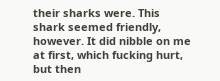their sharks were. This shark seemed friendly, however. It did nibble on me at first, which fucking hurt, but then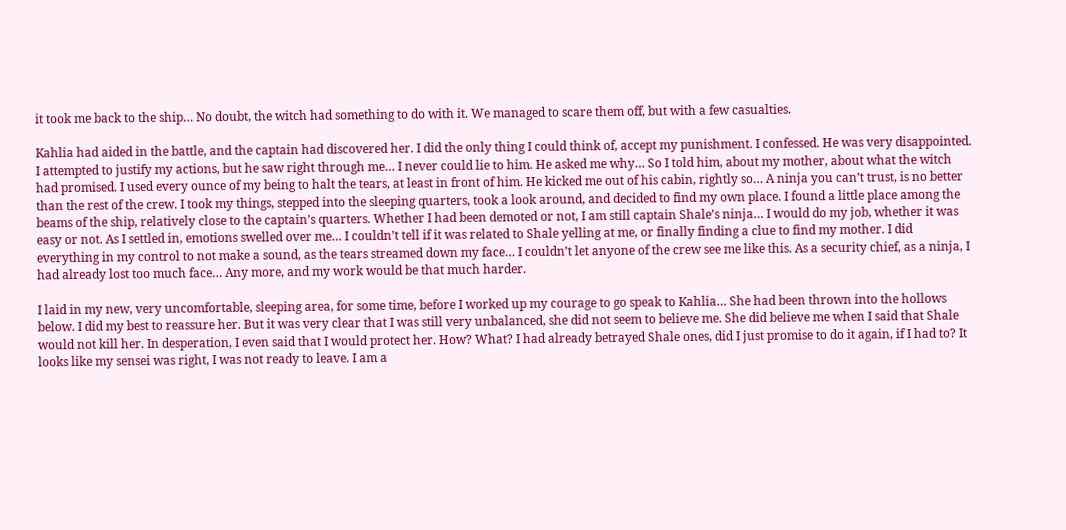it took me back to the ship… No doubt, the witch had something to do with it. We managed to scare them off, but with a few casualties.

Kahlia had aided in the battle, and the captain had discovered her. I did the only thing I could think of, accept my punishment. I confessed. He was very disappointed. I attempted to justify my actions, but he saw right through me… I never could lie to him. He asked me why… So I told him, about my mother, about what the witch had promised. I used every ounce of my being to halt the tears, at least in front of him. He kicked me out of his cabin, rightly so… A ninja you can’t trust, is no better than the rest of the crew. I took my things, stepped into the sleeping quarters, took a look around, and decided to find my own place. I found a little place among the beams of the ship, relatively close to the captain’s quarters. Whether I had been demoted or not, I am still captain Shale’s ninja… I would do my job, whether it was easy or not. As I settled in, emotions swelled over me… I couldn’t tell if it was related to Shale yelling at me, or finally finding a clue to find my mother. I did everything in my control to not make a sound, as the tears streamed down my face… I couldn’t let anyone of the crew see me like this. As a security chief, as a ninja, I had already lost too much face… Any more, and my work would be that much harder.

I laid in my new, very uncomfortable, sleeping area, for some time, before I worked up my courage to go speak to Kahlia… She had been thrown into the hollows below. I did my best to reassure her. But it was very clear that I was still very unbalanced, she did not seem to believe me. She did believe me when I said that Shale would not kill her. In desperation, I even said that I would protect her. How? What? I had already betrayed Shale ones, did I just promise to do it again, if I had to? It looks like my sensei was right, I was not ready to leave. I am a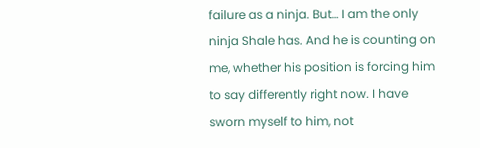failure as a ninja. But… I am the only ninja Shale has. And he is counting on me, whether his position is forcing him to say differently right now. I have sworn myself to him, not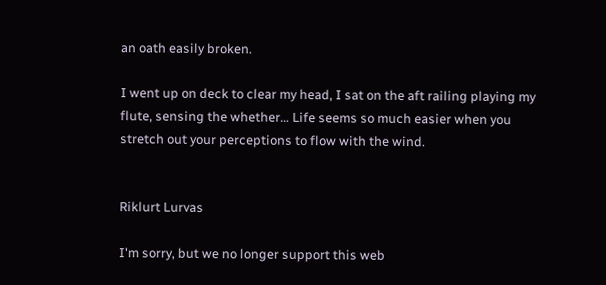an oath easily broken.

I went up on deck to clear my head, I sat on the aft railing playing my flute, sensing the whether… Life seems so much easier when you stretch out your perceptions to flow with the wind.


Riklurt Lurvas

I'm sorry, but we no longer support this web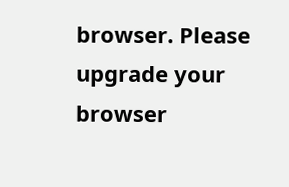browser. Please upgrade your browser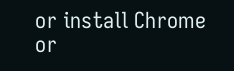or install Chrome or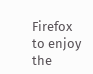Firefox to enjoy the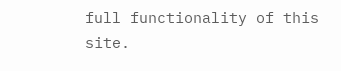full functionality of this site.